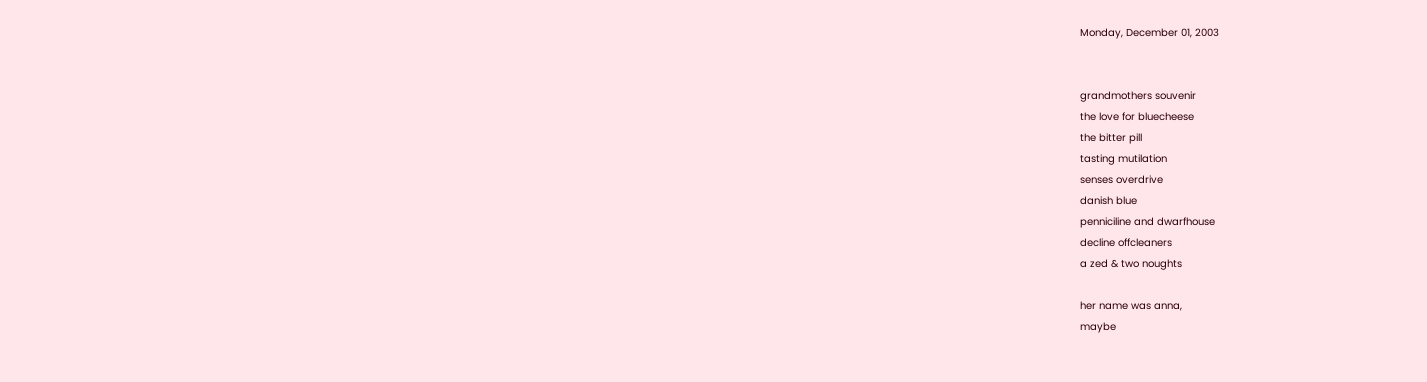Monday, December 01, 2003


grandmothers souvenir
the love for bluecheese
the bitter pill
tasting mutilation
senses overdrive
danish blue
penniciline and dwarfhouse
decline offcleaners
a zed & two noughts

her name was anna,
maybe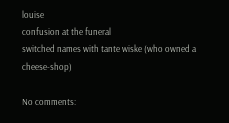louise
confusion at the funeral
switched names with tante wiske (who owned a cheese-shop)

No comments: